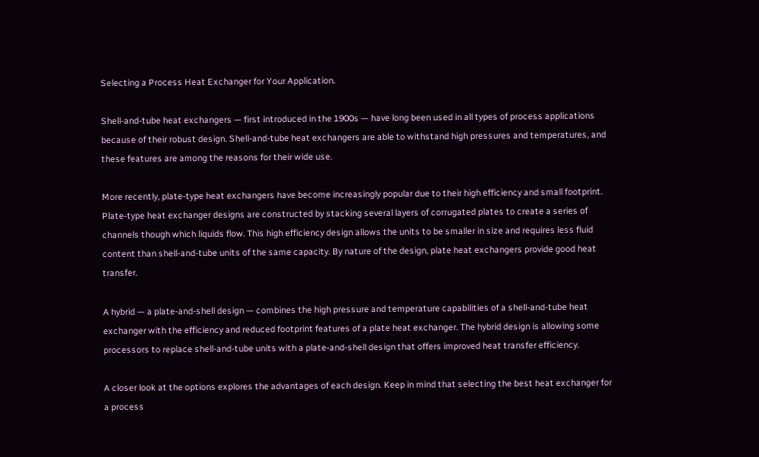Selecting a Process Heat Exchanger for Your Application.

Shell-and-tube heat exchangers — first introduced in the 1900s — have long been used in all types of process applications because of their robust design. Shell-and-tube heat exchangers are able to withstand high pressures and temperatures, and these features are among the reasons for their wide use.

More recently, plate-type heat exchangers have become increasingly popular due to their high efficiency and small footprint. Plate-type heat exchanger designs are constructed by stacking several layers of corrugated plates to create a series of channels though which liquids flow. This high efficiency design allows the units to be smaller in size and requires less fluid content than shell-and-tube units of the same capacity. By nature of the design, plate heat exchangers provide good heat transfer.

A hybrid — a plate-and-shell design — combines the high pressure and temperature capabilities of a shell-and-tube heat exchanger with the efficiency and reduced footprint features of a plate heat exchanger. The hybrid design is allowing some processors to replace shell-and-tube units with a plate-and-shell design that offers improved heat transfer efficiency.

A closer look at the options explores the advantages of each design. Keep in mind that selecting the best heat exchanger for a process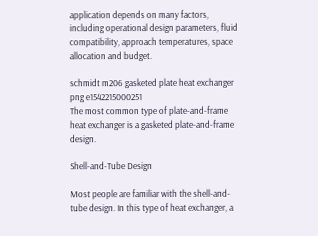application depends on many factors, including operational design parameters, fluid compatibility, approach temperatures, space allocation and budget.

schmidt m206 gasketed plate heat exchanger png e1542215000251
The most common type of plate-and-frame heat exchanger is a gasketed plate-and-frame design.

Shell-and-Tube Design

Most people are familiar with the shell-and-tube design. In this type of heat exchanger, a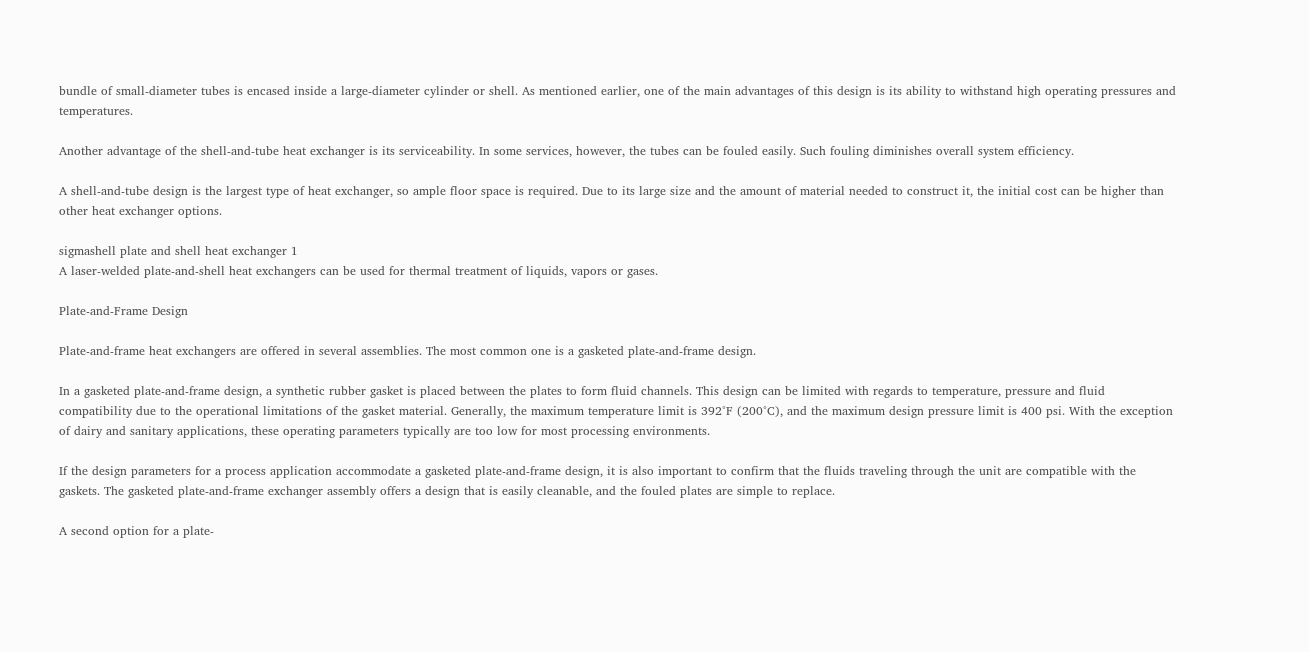bundle of small-diameter tubes is encased inside a large-diameter cylinder or shell. As mentioned earlier, one of the main advantages of this design is its ability to withstand high operating pressures and temperatures.

Another advantage of the shell-and-tube heat exchanger is its serviceability. In some services, however, the tubes can be fouled easily. Such fouling diminishes overall system efficiency.

A shell-and-tube design is the largest type of heat exchanger, so ample floor space is required. Due to its large size and the amount of material needed to construct it, the initial cost can be higher than other heat exchanger options.

sigmashell plate and shell heat exchanger 1
A laser-welded plate-and-shell heat exchangers can be used for thermal treatment of liquids, vapors or gases.

Plate-and-Frame Design

Plate-and-frame heat exchangers are offered in several assemblies. The most common one is a gasketed plate-and-frame design.

In a gasketed plate-and-frame design, a synthetic rubber gasket is placed between the plates to form fluid channels. This design can be limited with regards to temperature, pressure and fluid compatibility due to the operational limitations of the gasket material. Generally, the maximum temperature limit is 392°F (200°C), and the maximum design pressure limit is 400 psi. With the exception of dairy and sanitary applications, these operating parameters typically are too low for most processing environments.

If the design parameters for a process application accommodate a gasketed plate-and-frame design, it is also important to confirm that the fluids traveling through the unit are compatible with the gaskets. The gasketed plate-and-frame exchanger assembly offers a design that is easily cleanable, and the fouled plates are simple to replace.

A second option for a plate-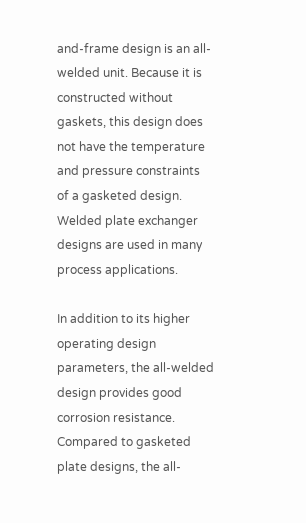and-frame design is an all-welded unit. Because it is constructed without gaskets, this design does not have the temperature and pressure constraints of a gasketed design. Welded plate exchanger designs are used in many process applications.

In addition to its higher operating design parameters, the all-welded design provides good corrosion resistance. Compared to gasketed plate designs, the all-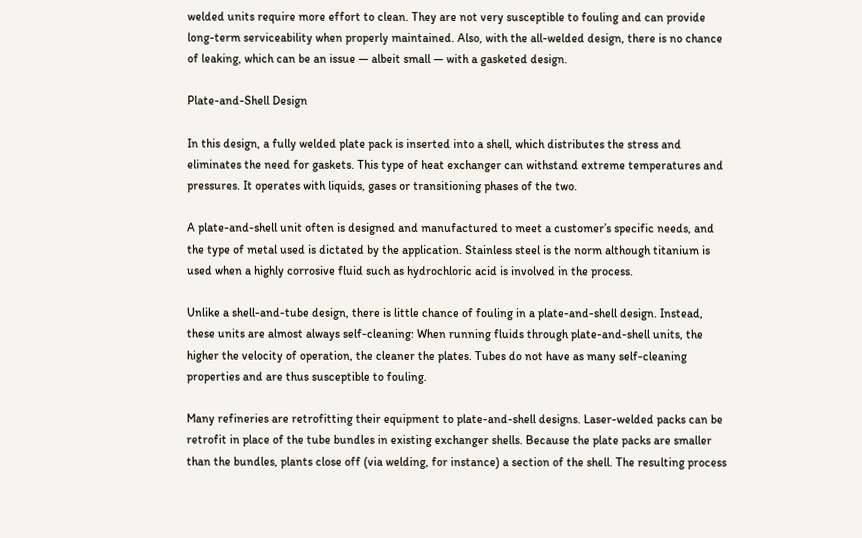welded units require more effort to clean. They are not very susceptible to fouling and can provide long-term serviceability when properly maintained. Also, with the all-welded design, there is no chance of leaking, which can be an issue — albeit small — with a gasketed design.

Plate-and-Shell Design

In this design, a fully welded plate pack is inserted into a shell, which distributes the stress and eliminates the need for gaskets. This type of heat exchanger can withstand extreme temperatures and pressures. It operates with liquids, gases or transitioning phases of the two.

A plate-and-shell unit often is designed and manufactured to meet a customer’s specific needs, and the type of metal used is dictated by the application. Stainless steel is the norm although titanium is used when a highly corrosive fluid such as hydrochloric acid is involved in the process.

Unlike a shell-and-tube design, there is little chance of fouling in a plate-and-shell design. Instead, these units are almost always self-cleaning: When running fluids through plate-and-shell units, the higher the velocity of operation, the cleaner the plates. Tubes do not have as many self-cleaning properties and are thus susceptible to fouling.

Many refineries are retrofitting their equipment to plate-and-shell designs. Laser-welded packs can be retrofit in place of the tube bundles in existing exchanger shells. Because the plate packs are smaller than the bundles, plants close off (via welding, for instance) a section of the shell. The resulting process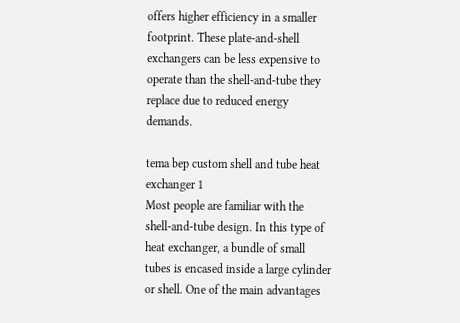offers higher efficiency in a smaller footprint. These plate-and-shell exchangers can be less expensive to operate than the shell-and-tube they replace due to reduced energy demands.

tema bep custom shell and tube heat exchanger 1
Most people are familiar with the shell-and-tube design. In this type of heat exchanger, a bundle of small tubes is encased inside a large cylinder or shell. One of the main advantages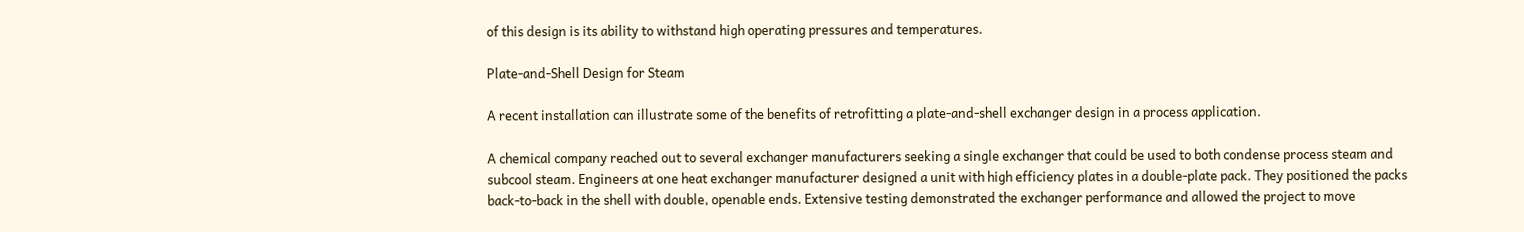of this design is its ability to withstand high operating pressures and temperatures.

Plate-and-Shell Design for Steam

A recent installation can illustrate some of the benefits of retrofitting a plate-and-shell exchanger design in a process application.

A chemical company reached out to several exchanger manufacturers seeking a single exchanger that could be used to both condense process steam and subcool steam. Engineers at one heat exchanger manufacturer designed a unit with high efficiency plates in a double-plate pack. They positioned the packs back-to-back in the shell with double, openable ends. Extensive testing demonstrated the exchanger performance and allowed the project to move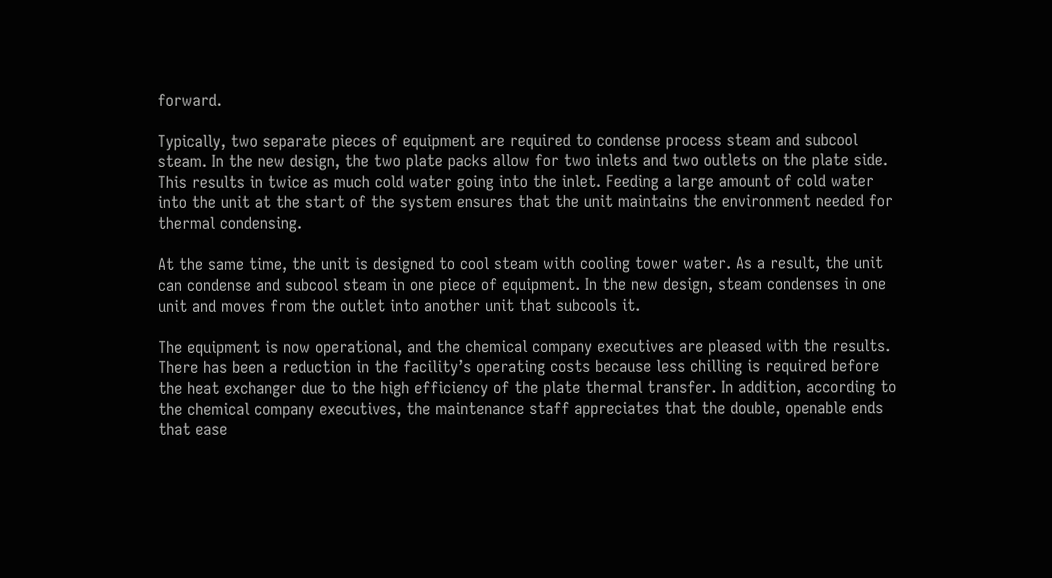forward.

Typically, two separate pieces of equipment are required to condense process steam and subcool steam. In the new design, the two plate packs allow for two inlets and two outlets on the plate side. This results in twice as much cold water going into the inlet. Feeding a large amount of cold water into the unit at the start of the system ensures that the unit maintains the environment needed for thermal condensing.

At the same time, the unit is designed to cool steam with cooling tower water. As a result, the unit can condense and subcool steam in one piece of equipment. In the new design, steam condenses in one unit and moves from the outlet into another unit that subcools it.

The equipment is now operational, and the chemical company executives are pleased with the results. There has been a reduction in the facility’s operating costs because less chilling is required before the heat exchanger due to the high efficiency of the plate thermal transfer. In addition, according to the chemical company executives, the maintenance staff appreciates that the double, openable ends that ease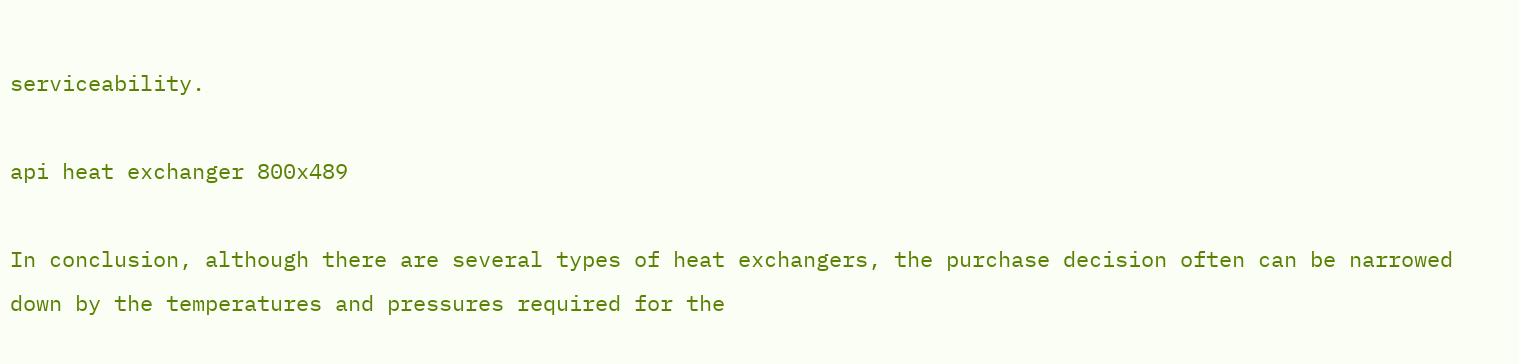serviceability.

api heat exchanger 800x489

In conclusion, although there are several types of heat exchangers, the purchase decision often can be narrowed down by the temperatures and pressures required for the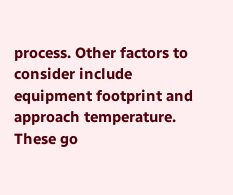process. Other factors to consider include equipment footprint and approach temperature. These go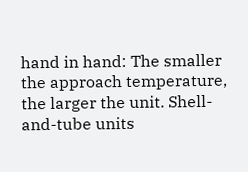hand in hand: The smaller the approach temperature, the larger the unit. Shell-and-tube units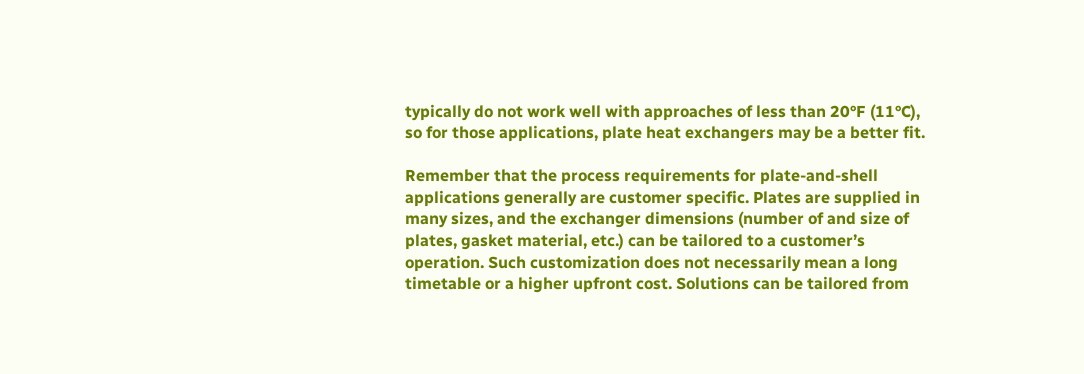typically do not work well with approaches of less than 20°F (11°C), so for those applications, plate heat exchangers may be a better fit.

Remember that the process requirements for plate-and-shell applications generally are customer specific. Plates are supplied in many sizes, and the exchanger dimensions (number of and size of plates, gasket material, etc.) can be tailored to a customer’s operation. Such customization does not necessarily mean a long timetable or a higher upfront cost. Solutions can be tailored from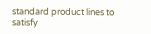standard product lines to satisfy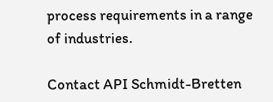process requirements in a range of industries.

Contact API Schmidt-Bretten